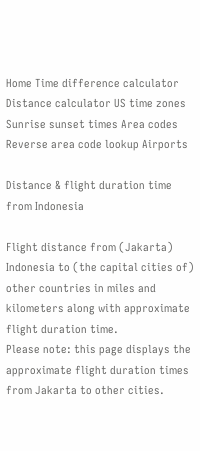Home Time difference calculator Distance calculator US time zones Sunrise sunset times Area codes Reverse area code lookup Airports

Distance & flight duration time from Indonesia

Flight distance from (Jakarta) Indonesia to (the capital cities of) other countries in miles and kilometers along with approximate flight duration time.
Please note: this page displays the approximate flight duration times from Jakarta to other cities.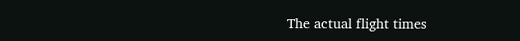The actual flight times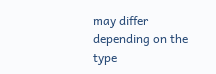may differ depending on the type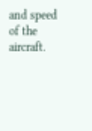and speed of the aircraft.